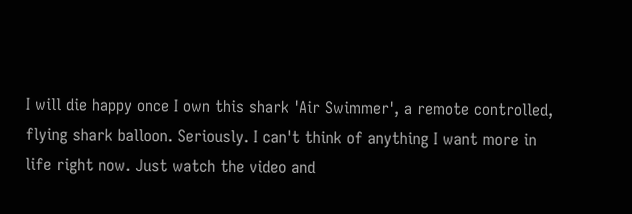I will die happy once I own this shark 'Air Swimmer', a remote controlled, flying shark balloon. Seriously. I can't think of anything I want more in life right now. Just watch the video and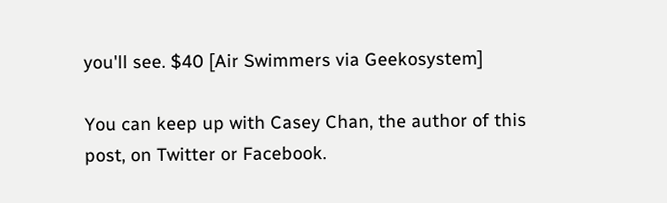you'll see. $40 [Air Swimmers via Geekosystem]

You can keep up with Casey Chan, the author of this post, on Twitter or Facebook.